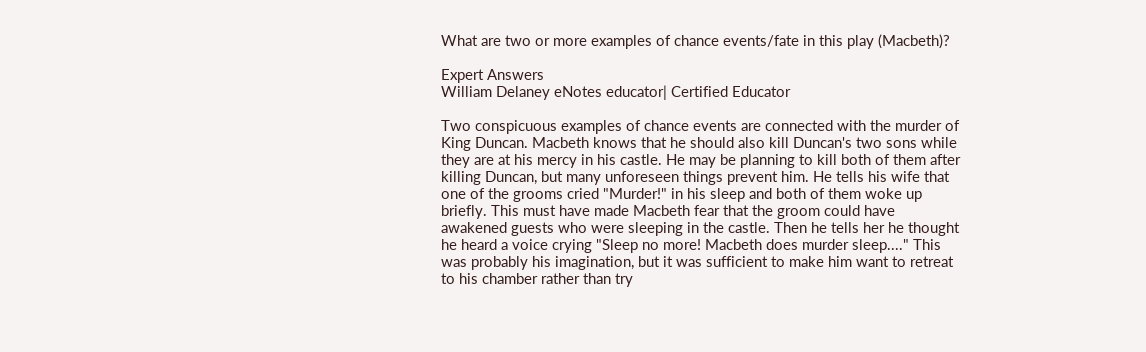What are two or more examples of chance events/fate in this play (Macbeth)?

Expert Answers
William Delaney eNotes educator| Certified Educator

Two conspicuous examples of chance events are connected with the murder of King Duncan. Macbeth knows that he should also kill Duncan's two sons while they are at his mercy in his castle. He may be planning to kill both of them after killing Duncan, but many unforeseen things prevent him. He tells his wife that one of the grooms cried "Murder!" in his sleep and both of them woke up briefly. This must have made Macbeth fear that the groom could have awakened guests who were sleeping in the castle. Then he tells her he thought he heard a voice crying "Sleep no more! Macbeth does murder sleep...." This was probably his imagination, but it was sufficient to make him want to retreat to his chamber rather than try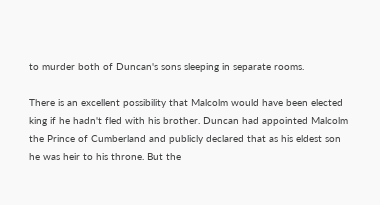to murder both of Duncan's sons sleeping in separate rooms.

There is an excellent possibility that Malcolm would have been elected king if he hadn't fled with his brother. Duncan had appointed Malcolm the Prince of Cumberland and publicly declared that as his eldest son he was heir to his throne. But the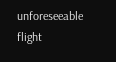unforeseeable flight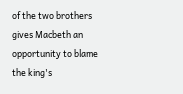of the two brothers gives Macbeth an opportunity to blame the king's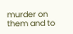murder on them and to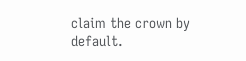claim the crown by default.